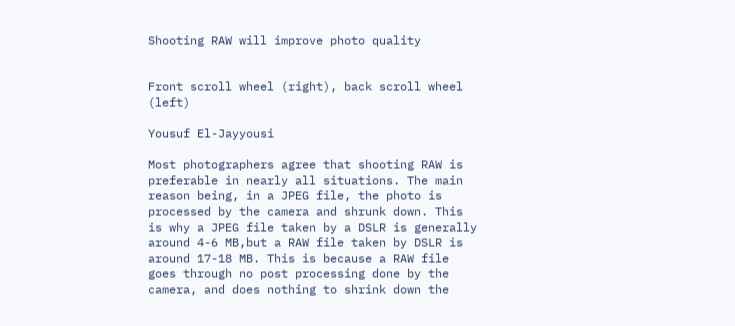Shooting RAW will improve photo quality


Front scroll wheel (right), back scroll wheel (left)

Yousuf El-Jayyousi

Most photographers agree that shooting RAW is preferable in nearly all situations. The main reason being, in a JPEG file, the photo is processed by the camera and shrunk down. This is why a JPEG file taken by a DSLR is generally around 4-6 MB,but a RAW file taken by DSLR is around 17-18 MB. This is because a RAW file goes through no post processing done by the camera, and does nothing to shrink down the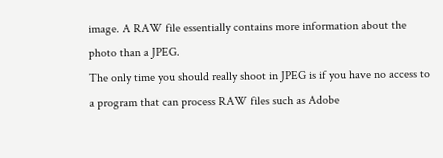image. A RAW file essentially contains more information about the photo than a JPEG.
The only time you should really shoot in JPEG is if you have no access to a program that can process RAW files such as Adobe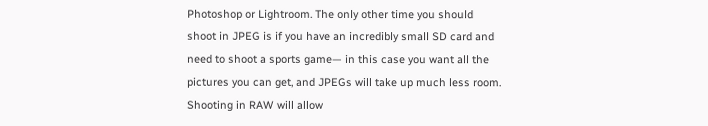Photoshop or Lightroom. The only other time you should shoot in JPEG is if you have an incredibly small SD card and need to shoot a sports game— in this case you want all the pictures you can get, and JPEGs will take up much less room.
Shooting in RAW will allow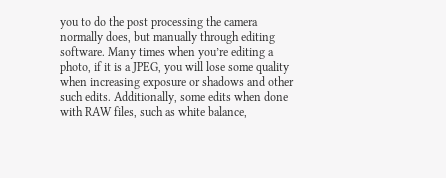you to do the post processing the camera normally does, but manually through editing software. Many times when you’re editing a photo, if it is a JPEG, you will lose some quality when increasing exposure or shadows and other such edits. Additionally, some edits when done with RAW files, such as white balance,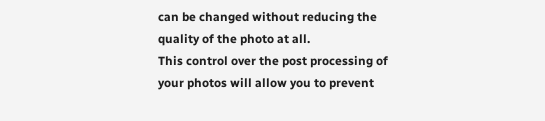can be changed without reducing the quality of the photo at all.
This control over the post processing of your photos will allow you to prevent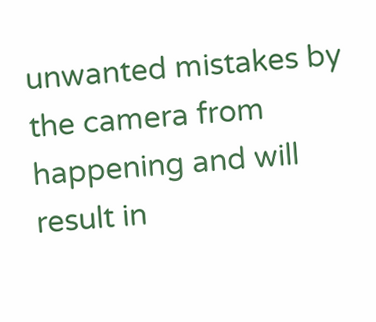unwanted mistakes by the camera from happening and will result in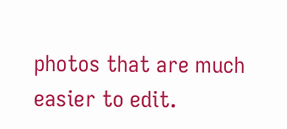photos that are much easier to edit.